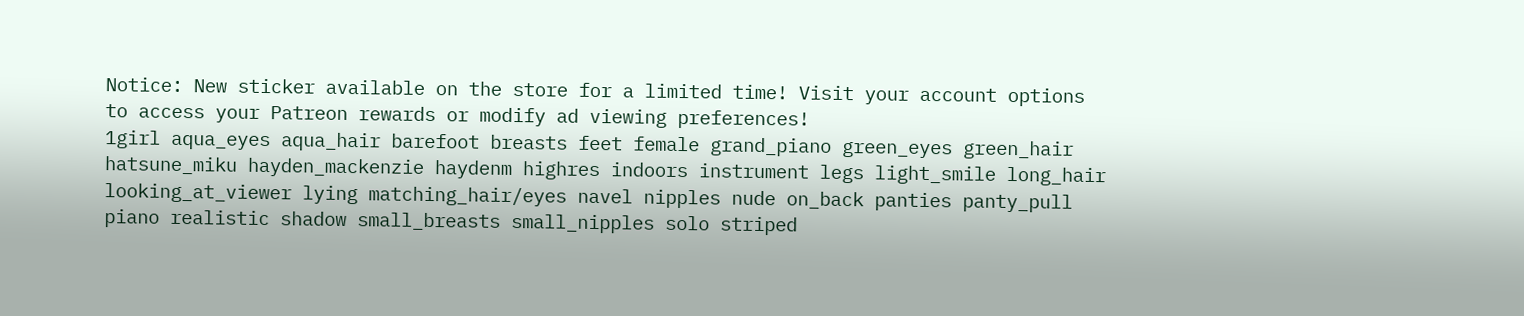Notice: New sticker available on the store for a limited time! Visit your account options to access your Patreon rewards or modify ad viewing preferences!
1girl aqua_eyes aqua_hair barefoot breasts feet female grand_piano green_eyes green_hair hatsune_miku hayden_mackenzie haydenm highres indoors instrument legs light_smile long_hair looking_at_viewer lying matching_hair/eyes navel nipples nude on_back panties panty_pull piano realistic shadow small_breasts small_nipples solo striped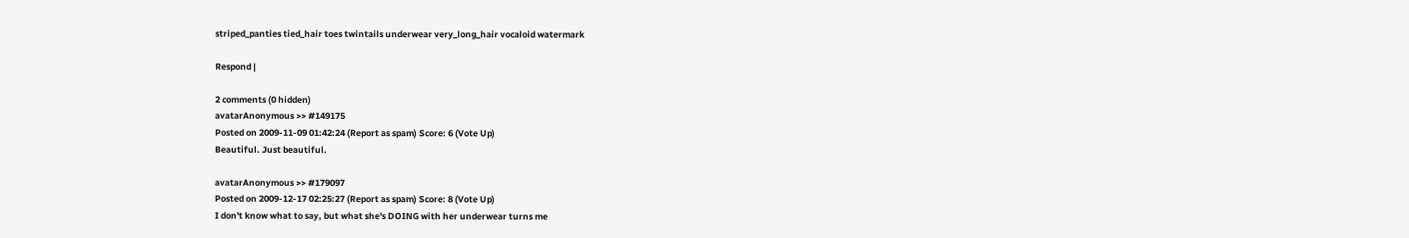striped_panties tied_hair toes twintails underwear very_long_hair vocaloid watermark

Respond |

2 comments (0 hidden)
avatarAnonymous >> #149175
Posted on 2009-11-09 01:42:24 (Report as spam) Score: 6 (Vote Up)
Beautiful. Just beautiful.

avatarAnonymous >> #179097
Posted on 2009-12-17 02:25:27 (Report as spam) Score: 8 (Vote Up)
I don't know what to say, but what she's DOING with her underwear turns me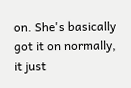on. She's basically got it on normally, it just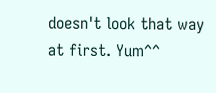doesn't look that way at first. Yum^^